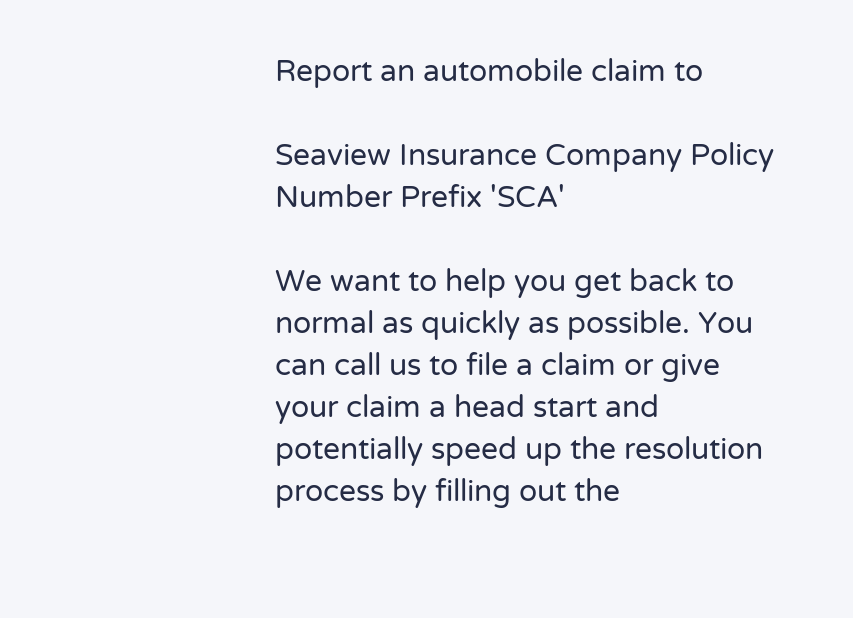Report an automobile claim to

Seaview Insurance Company Policy Number Prefix 'SCA'

We want to help you get back to normal as quickly as possible. You can call us to file a claim or give your claim a head start and potentially speed up the resolution process by filling out the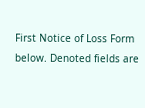First Notice of Loss Form below. Denoted fields are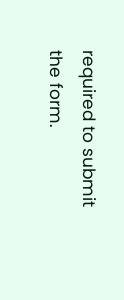required to submit the form.